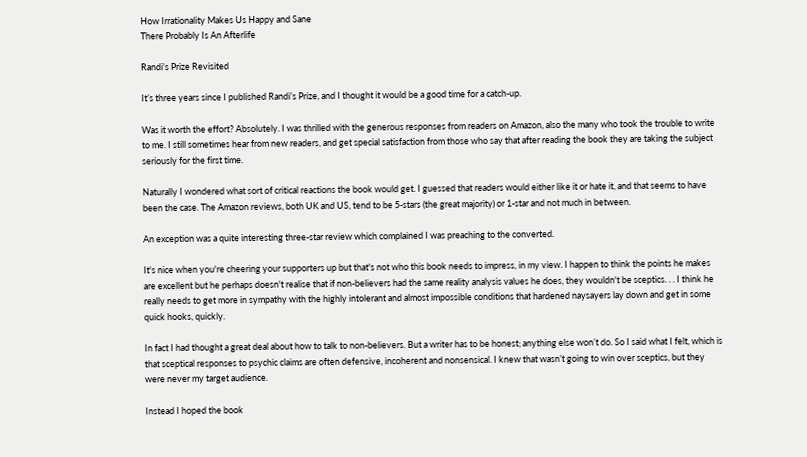How Irrationality Makes Us Happy and Sane
There Probably Is An Afterlife

Randi’s Prize Revisited

It’s three years since I published Randi’s Prize, and I thought it would be a good time for a catch-up.

Was it worth the effort? Absolutely. I was thrilled with the generous responses from readers on Amazon, also the many who took the trouble to write to me. I still sometimes hear from new readers, and get special satisfaction from those who say that after reading the book they are taking the subject seriously for the first time.

Naturally I wondered what sort of critical reactions the book would get. I guessed that readers would either like it or hate it, and that seems to have been the case. The Amazon reviews, both UK and US, tend to be 5-stars (the great majority) or 1-star and not much in between.

An exception was a quite interesting three-star review which complained I was preaching to the converted.

It's nice when you're cheering your supporters up but that's not who this book needs to impress, in my view. I happen to think the points he makes are excellent but he perhaps doesn't realise that if non-believers had the same reality analysis values he does, they wouldn't be sceptics. . . I think he really needs to get more in sympathy with the highly intolerant and almost impossible conditions that hardened naysayers lay down and get in some quick hooks, quickly.

In fact I had thought a great deal about how to talk to non-believers. But a writer has to be honest; anything else won’t do. So I said what I felt, which is that sceptical responses to psychic claims are often defensive, incoherent and nonsensical. I knew that wasn’t going to win over sceptics, but they were never my target audience.

Instead I hoped the book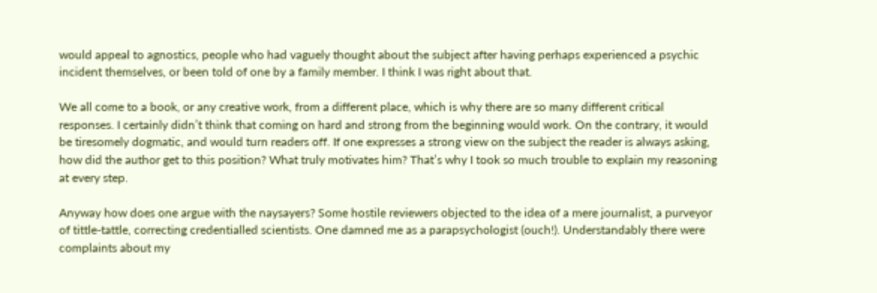would appeal to agnostics, people who had vaguely thought about the subject after having perhaps experienced a psychic incident themselves, or been told of one by a family member. I think I was right about that.

We all come to a book, or any creative work, from a different place, which is why there are so many different critical responses. I certainly didn’t think that coming on hard and strong from the beginning would work. On the contrary, it would be tiresomely dogmatic, and would turn readers off. If one expresses a strong view on the subject the reader is always asking, how did the author get to this position? What truly motivates him? That’s why I took so much trouble to explain my reasoning at every step.

Anyway how does one argue with the naysayers? Some hostile reviewers objected to the idea of a mere journalist, a purveyor of tittle-tattle, correcting credentialled scientists. One damned me as a parapsychologist (ouch!). Understandably there were complaints about my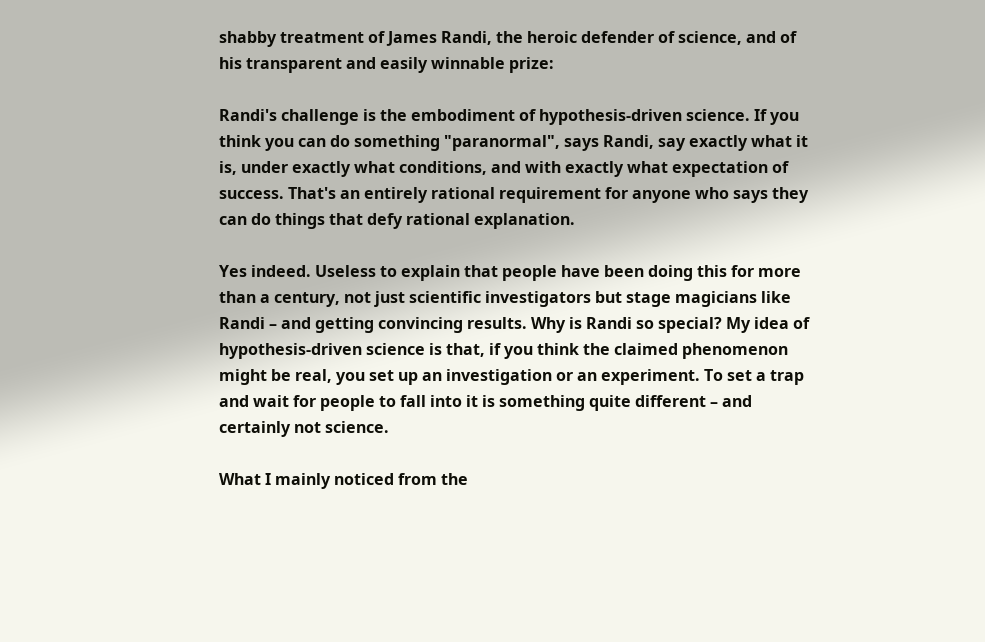shabby treatment of James Randi, the heroic defender of science, and of his transparent and easily winnable prize:

Randi's challenge is the embodiment of hypothesis-driven science. If you think you can do something "paranormal", says Randi, say exactly what it is, under exactly what conditions, and with exactly what expectation of success. That's an entirely rational requirement for anyone who says they can do things that defy rational explanation.

Yes indeed. Useless to explain that people have been doing this for more than a century, not just scientific investigators but stage magicians like Randi – and getting convincing results. Why is Randi so special? My idea of hypothesis-driven science is that, if you think the claimed phenomenon might be real, you set up an investigation or an experiment. To set a trap and wait for people to fall into it is something quite different – and certainly not science.

What I mainly noticed from the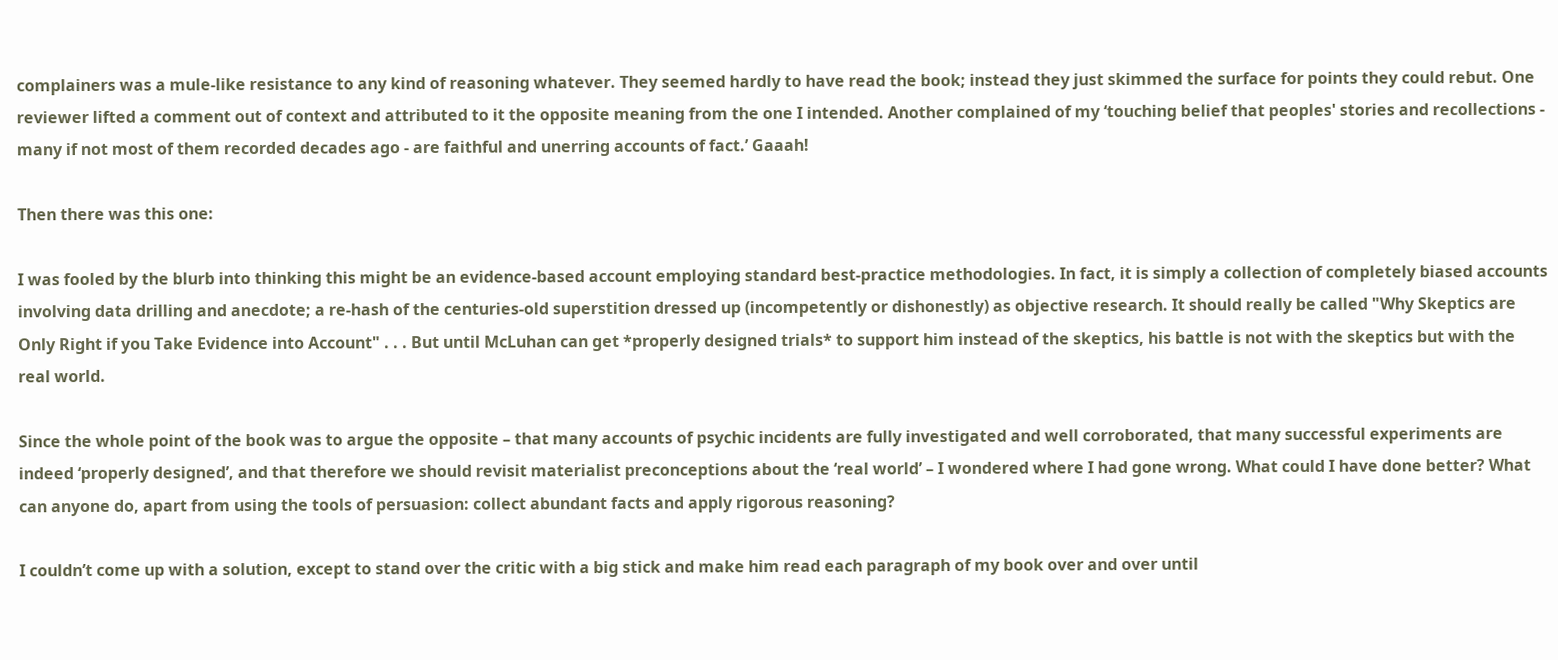complainers was a mule-like resistance to any kind of reasoning whatever. They seemed hardly to have read the book; instead they just skimmed the surface for points they could rebut. One reviewer lifted a comment out of context and attributed to it the opposite meaning from the one I intended. Another complained of my ‘touching belief that peoples' stories and recollections - many if not most of them recorded decades ago - are faithful and unerring accounts of fact.’ Gaaah!

Then there was this one:

I was fooled by the blurb into thinking this might be an evidence-based account employing standard best-practice methodologies. In fact, it is simply a collection of completely biased accounts involving data drilling and anecdote; a re-hash of the centuries-old superstition dressed up (incompetently or dishonestly) as objective research. It should really be called "Why Skeptics are Only Right if you Take Evidence into Account" . . . But until McLuhan can get *properly designed trials* to support him instead of the skeptics, his battle is not with the skeptics but with the real world.

Since the whole point of the book was to argue the opposite – that many accounts of psychic incidents are fully investigated and well corroborated, that many successful experiments are indeed ‘properly designed’, and that therefore we should revisit materialist preconceptions about the ‘real world’ – I wondered where I had gone wrong. What could I have done better? What can anyone do, apart from using the tools of persuasion: collect abundant facts and apply rigorous reasoning?

I couldn’t come up with a solution, except to stand over the critic with a big stick and make him read each paragraph of my book over and over until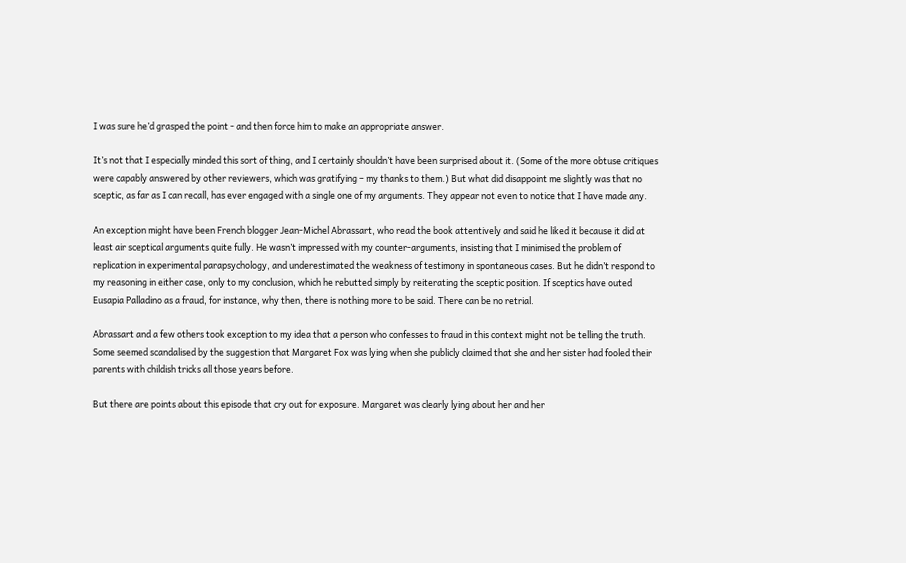I was sure he’d grasped the point - and then force him to make an appropriate answer.

It’s not that I especially minded this sort of thing, and I certainly shouldn’t have been surprised about it. (Some of the more obtuse critiques were capably answered by other reviewers, which was gratifying – my thanks to them.) But what did disappoint me slightly was that no sceptic, as far as I can recall, has ever engaged with a single one of my arguments. They appear not even to notice that I have made any.

An exception might have been French blogger Jean-Michel Abrassart, who read the book attentively and said he liked it because it did at least air sceptical arguments quite fully. He wasn’t impressed with my counter-arguments, insisting that I minimised the problem of replication in experimental parapsychology, and underestimated the weakness of testimony in spontaneous cases. But he didn’t respond to my reasoning in either case, only to my conclusion, which he rebutted simply by reiterating the sceptic position. If sceptics have outed Eusapia Palladino as a fraud, for instance, why then, there is nothing more to be said. There can be no retrial.

Abrassart and a few others took exception to my idea that a person who confesses to fraud in this context might not be telling the truth. Some seemed scandalised by the suggestion that Margaret Fox was lying when she publicly claimed that she and her sister had fooled their parents with childish tricks all those years before.

But there are points about this episode that cry out for exposure. Margaret was clearly lying about her and her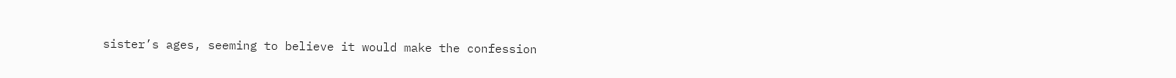sister’s ages, seeming to believe it would make the confession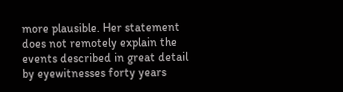more plausible. Her statement does not remotely explain the events described in great detail by eyewitnesses forty years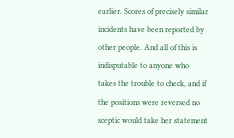earlier. Scores of precisely similar incidents have been reported by other people. And all of this is indisputable to anyone who takes the trouble to check, and if the positions were reversed no sceptic would take her statement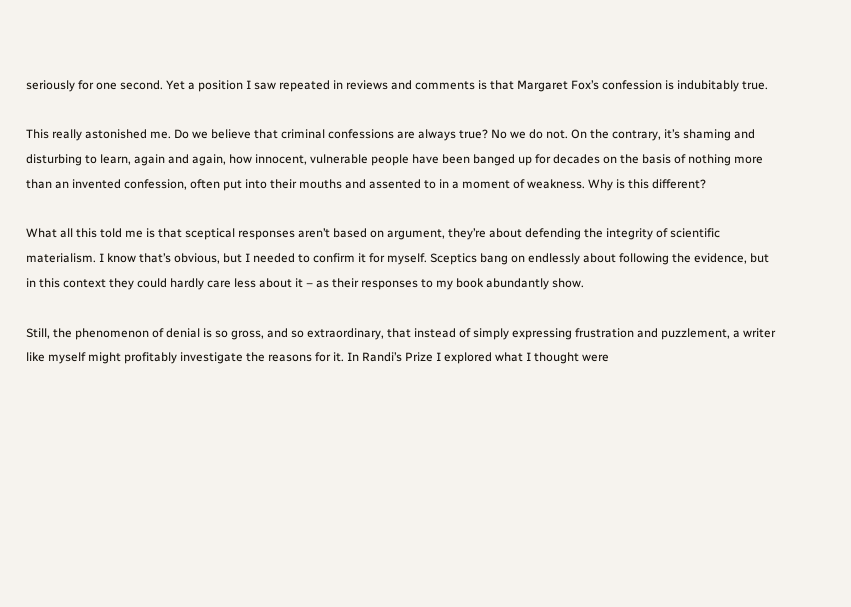seriously for one second. Yet a position I saw repeated in reviews and comments is that Margaret Fox’s confession is indubitably true.

This really astonished me. Do we believe that criminal confessions are always true? No we do not. On the contrary, it’s shaming and disturbing to learn, again and again, how innocent, vulnerable people have been banged up for decades on the basis of nothing more than an invented confession, often put into their mouths and assented to in a moment of weakness. Why is this different?

What all this told me is that sceptical responses aren’t based on argument, they’re about defending the integrity of scientific materialism. I know that’s obvious, but I needed to confirm it for myself. Sceptics bang on endlessly about following the evidence, but in this context they could hardly care less about it – as their responses to my book abundantly show.

Still, the phenomenon of denial is so gross, and so extraordinary, that instead of simply expressing frustration and puzzlement, a writer like myself might profitably investigate the reasons for it. In Randi’s Prize I explored what I thought were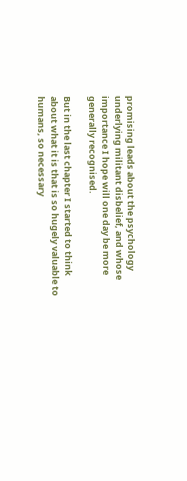promising leads about the psychology underlying militant disbelief, and whose importance I hope will one day be more generally recognised.

But in the last chapter I started to think about what it is that is so hugely valuable to humans, so necessary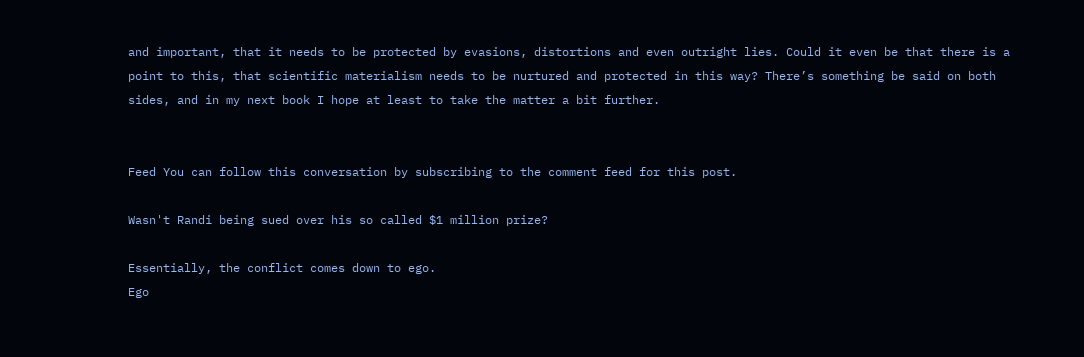and important, that it needs to be protected by evasions, distortions and even outright lies. Could it even be that there is a point to this, that scientific materialism needs to be nurtured and protected in this way? There’s something be said on both sides, and in my next book I hope at least to take the matter a bit further.


Feed You can follow this conversation by subscribing to the comment feed for this post.

Wasn't Randi being sued over his so called $1 million prize?

Essentially, the conflict comes down to ego.
Ego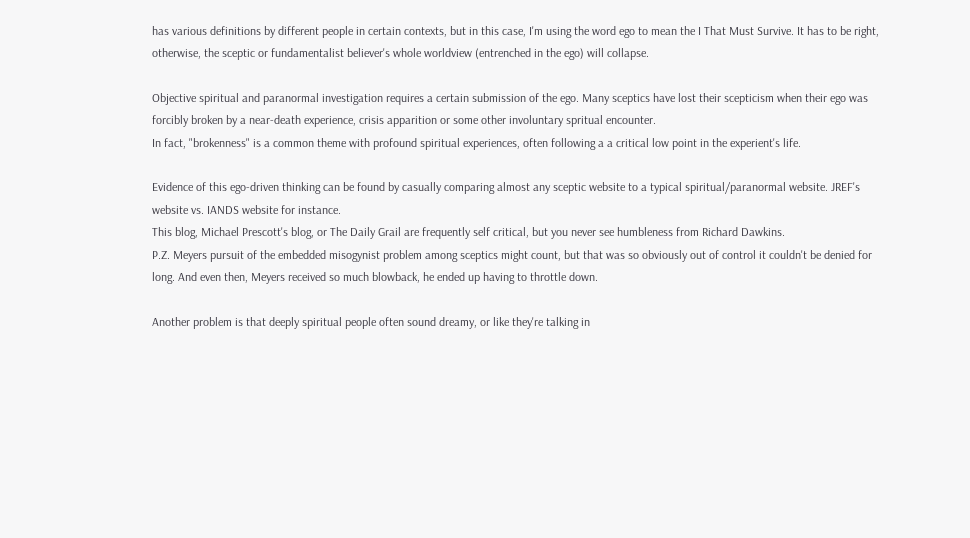has various definitions by different people in certain contexts, but in this case, I'm using the word ego to mean the I That Must Survive. It has to be right, otherwise, the sceptic or fundamentalist believer's whole worldview (entrenched in the ego) will collapse.

Objective spiritual and paranormal investigation requires a certain submission of the ego. Many sceptics have lost their scepticism when their ego was forcibly broken by a near-death experience, crisis apparition or some other involuntary spritual encounter.
In fact, "brokenness" is a common theme with profound spiritual experiences, often following a a critical low point in the experient's life.

Evidence of this ego-driven thinking can be found by casually comparing almost any sceptic website to a typical spiritual/paranormal website. JREF's website vs. IANDS website for instance.
This blog, Michael Prescott's blog, or The Daily Grail are frequently self critical, but you never see humbleness from Richard Dawkins.
P.Z. Meyers pursuit of the embedded misogynist problem among sceptics might count, but that was so obviously out of control it couldn't be denied for long. And even then, Meyers received so much blowback, he ended up having to throttle down.

Another problem is that deeply spiritual people often sound dreamy, or like they're talking in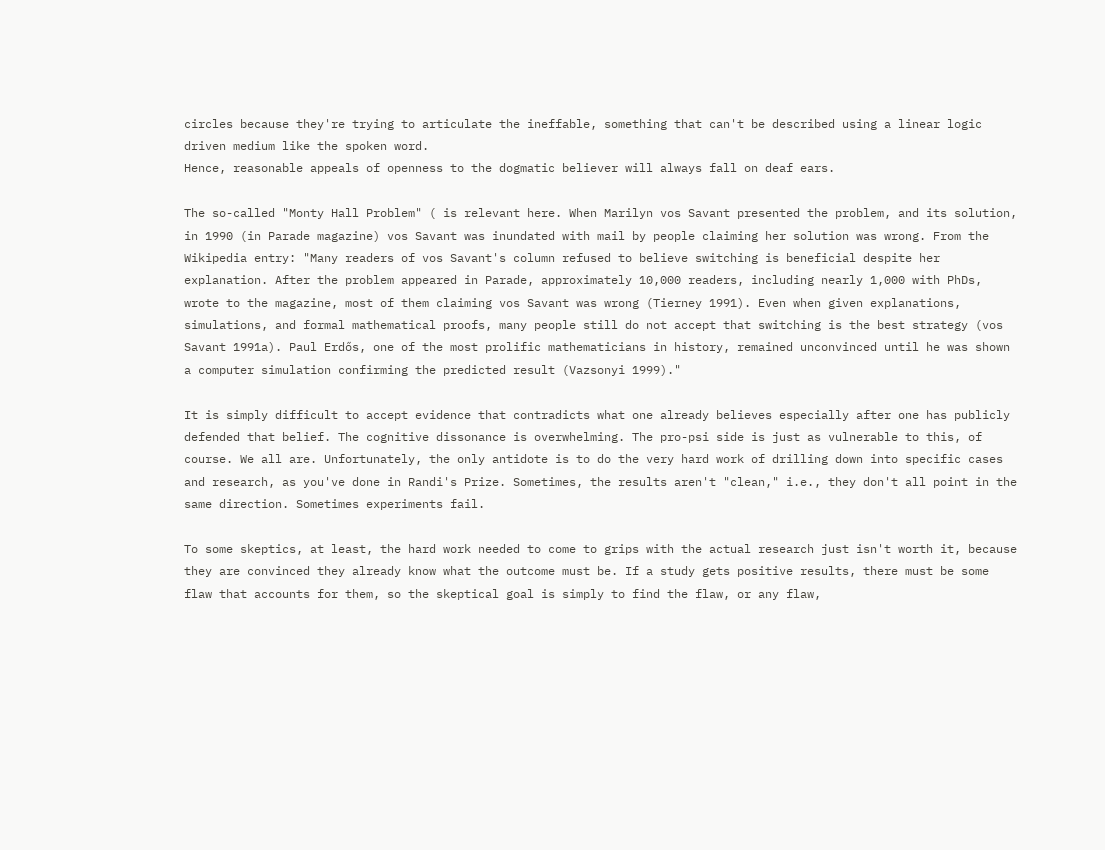circles because they're trying to articulate the ineffable, something that can't be described using a linear logic driven medium like the spoken word.
Hence, reasonable appeals of openness to the dogmatic believer will always fall on deaf ears.

The so-called "Monty Hall Problem" ( is relevant here. When Marilyn vos Savant presented the problem, and its solution, in 1990 (in Parade magazine) vos Savant was inundated with mail by people claiming her solution was wrong. From the Wikipedia entry: "Many readers of vos Savant's column refused to believe switching is beneficial despite her explanation. After the problem appeared in Parade, approximately 10,000 readers, including nearly 1,000 with PhDs, wrote to the magazine, most of them claiming vos Savant was wrong (Tierney 1991). Even when given explanations, simulations, and formal mathematical proofs, many people still do not accept that switching is the best strategy (vos Savant 1991a). Paul Erdős, one of the most prolific mathematicians in history, remained unconvinced until he was shown a computer simulation confirming the predicted result (Vazsonyi 1999)."

It is simply difficult to accept evidence that contradicts what one already believes especially after one has publicly defended that belief. The cognitive dissonance is overwhelming. The pro-psi side is just as vulnerable to this, of course. We all are. Unfortunately, the only antidote is to do the very hard work of drilling down into specific cases and research, as you've done in Randi's Prize. Sometimes, the results aren't "clean," i.e., they don't all point in the same direction. Sometimes experiments fail.

To some skeptics, at least, the hard work needed to come to grips with the actual research just isn't worth it, because they are convinced they already know what the outcome must be. If a study gets positive results, there must be some flaw that accounts for them, so the skeptical goal is simply to find the flaw, or any flaw,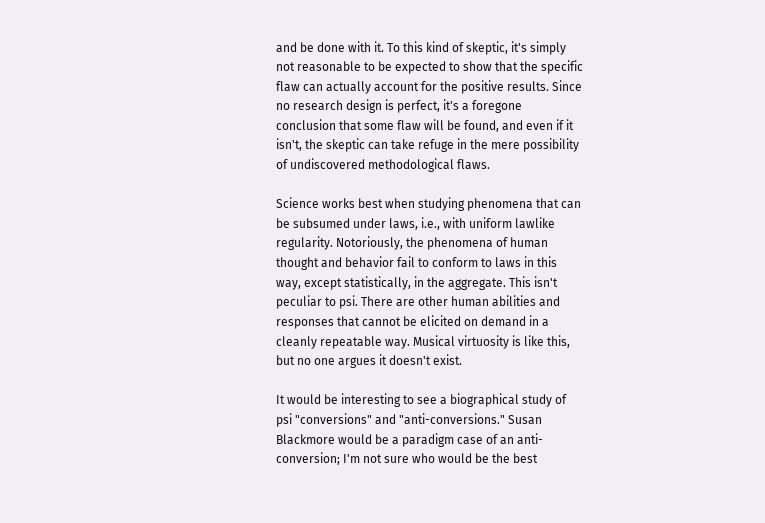and be done with it. To this kind of skeptic, it's simply not reasonable to be expected to show that the specific flaw can actually account for the positive results. Since no research design is perfect, it's a foregone conclusion that some flaw will be found, and even if it isn't, the skeptic can take refuge in the mere possibility of undiscovered methodological flaws.

Science works best when studying phenomena that can be subsumed under laws, i.e., with uniform lawlike regularity. Notoriously, the phenomena of human thought and behavior fail to conform to laws in this way, except statistically, in the aggregate. This isn't peculiar to psi. There are other human abilities and responses that cannot be elicited on demand in a cleanly repeatable way. Musical virtuosity is like this, but no one argues it doesn't exist.

It would be interesting to see a biographical study of psi "conversions" and "anti-conversions." Susan Blackmore would be a paradigm case of an anti-conversion; I'm not sure who would be the best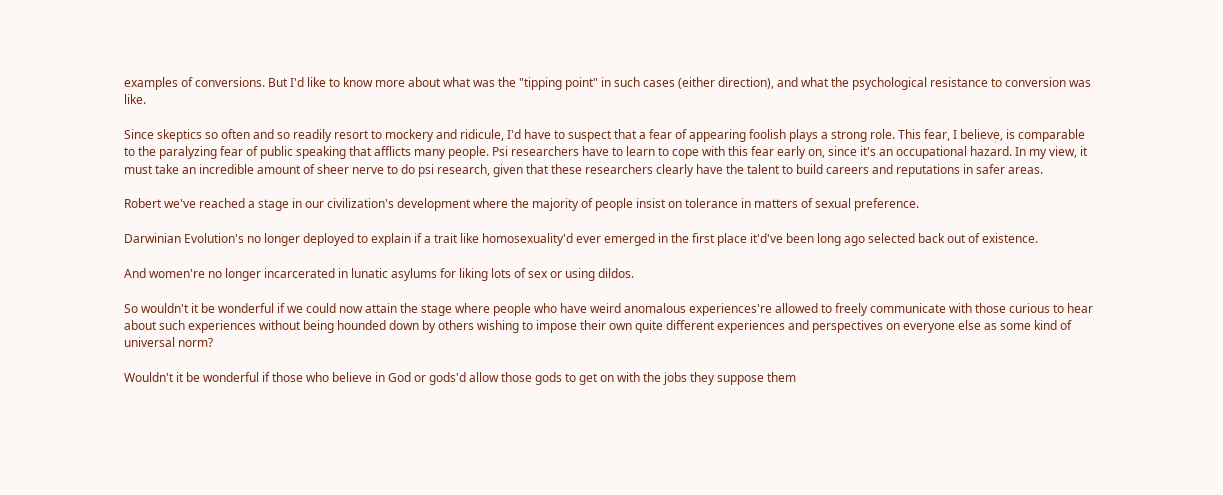examples of conversions. But I'd like to know more about what was the "tipping point" in such cases (either direction), and what the psychological resistance to conversion was like.

Since skeptics so often and so readily resort to mockery and ridicule, I'd have to suspect that a fear of appearing foolish plays a strong role. This fear, I believe, is comparable to the paralyzing fear of public speaking that afflicts many people. Psi researchers have to learn to cope with this fear early on, since it's an occupational hazard. In my view, it must take an incredible amount of sheer nerve to do psi research, given that these researchers clearly have the talent to build careers and reputations in safer areas.

Robert we've reached a stage in our civilization's development where the majority of people insist on tolerance in matters of sexual preference.

Darwinian Evolution's no longer deployed to explain if a trait like homosexuality'd ever emerged in the first place it'd've been long ago selected back out of existence.

And women're no longer incarcerated in lunatic asylums for liking lots of sex or using dildos.

So wouldn't it be wonderful if we could now attain the stage where people who have weird anomalous experiences're allowed to freely communicate with those curious to hear about such experiences without being hounded down by others wishing to impose their own quite different experiences and perspectives on everyone else as some kind of universal norm?

Wouldn't it be wonderful if those who believe in God or gods'd allow those gods to get on with the jobs they suppose them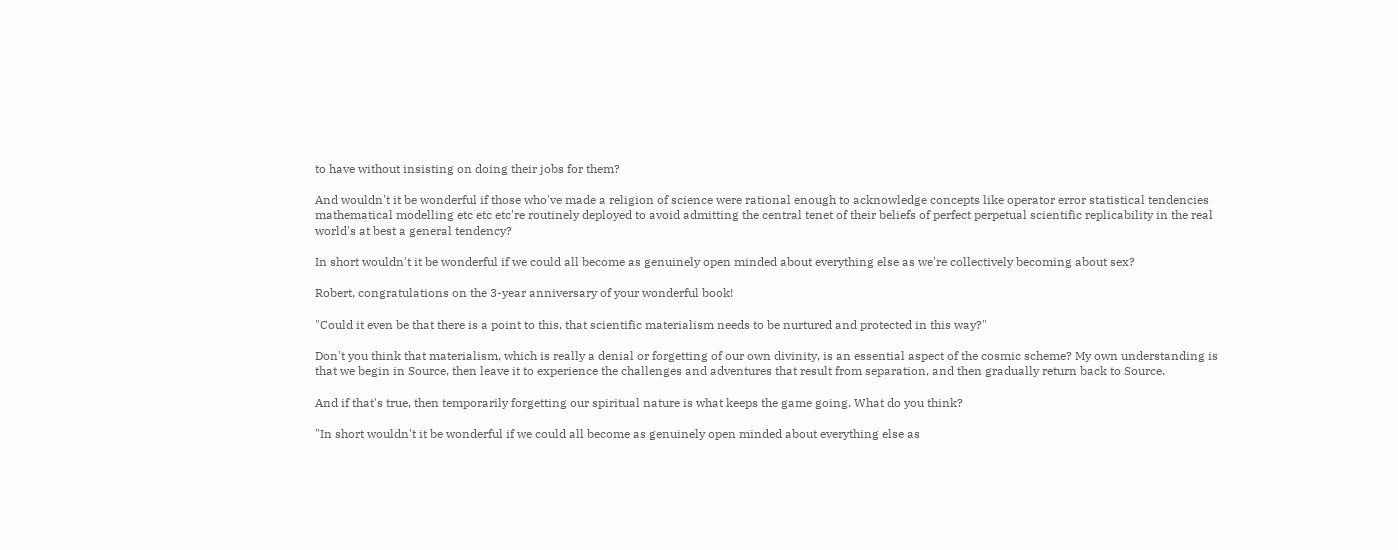to have without insisting on doing their jobs for them?

And wouldn't it be wonderful if those who've made a religion of science were rational enough to acknowledge concepts like operator error statistical tendencies mathematical modelling etc etc etc're routinely deployed to avoid admitting the central tenet of their beliefs of perfect perpetual scientific replicability in the real world's at best a general tendency?

In short wouldn't it be wonderful if we could all become as genuinely open minded about everything else as we're collectively becoming about sex?

Robert, congratulations on the 3-year anniversary of your wonderful book!

"Could it even be that there is a point to this, that scientific materialism needs to be nurtured and protected in this way?"

Don't you think that materialism, which is really a denial or forgetting of our own divinity, is an essential aspect of the cosmic scheme? My own understanding is that we begin in Source, then leave it to experience the challenges and adventures that result from separation, and then gradually return back to Source.

And if that's true, then temporarily forgetting our spiritual nature is what keeps the game going. What do you think?

"In short wouldn't it be wonderful if we could all become as genuinely open minded about everything else as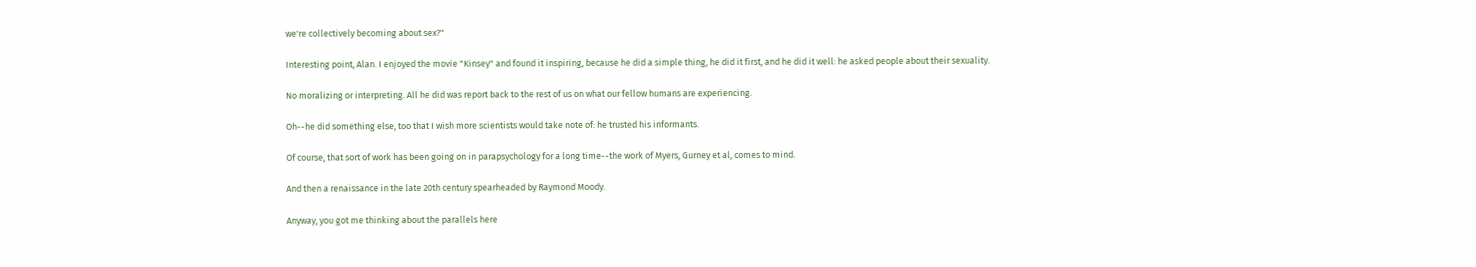we're collectively becoming about sex?"

Interesting point, Alan. I enjoyed the movie "Kinsey" and found it inspiring, because he did a simple thing, he did it first, and he did it well: he asked people about their sexuality.

No moralizing or interpreting. All he did was report back to the rest of us on what our fellow humans are experiencing.

Oh--he did something else, too that I wish more scientists would take note of: he trusted his informants.

Of course, that sort of work has been going on in parapsychology for a long time--the work of Myers, Gurney et al, comes to mind.

And then a renaissance in the late 20th century spearheaded by Raymond Moody.

Anyway, you got me thinking about the parallels here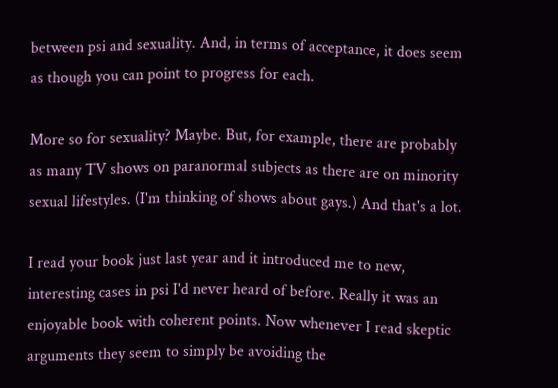between psi and sexuality. And, in terms of acceptance, it does seem as though you can point to progress for each.

More so for sexuality? Maybe. But, for example, there are probably as many TV shows on paranormal subjects as there are on minority sexual lifestyles. (I'm thinking of shows about gays.) And that's a lot.

I read your book just last year and it introduced me to new, interesting cases in psi I'd never heard of before. Really it was an enjoyable book with coherent points. Now whenever I read skeptic arguments they seem to simply be avoiding the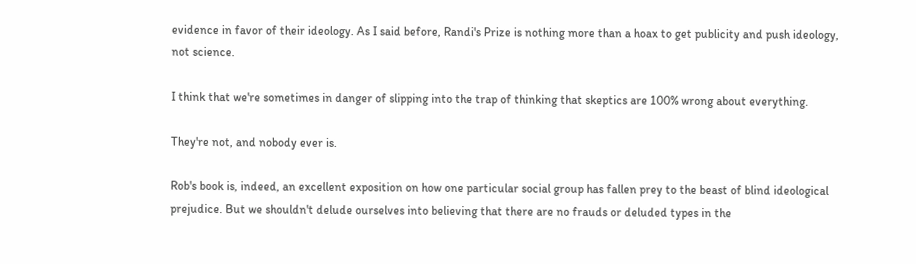evidence in favor of their ideology. As I said before, Randi's Prize is nothing more than a hoax to get publicity and push ideology, not science.

I think that we're sometimes in danger of slipping into the trap of thinking that skeptics are 100% wrong about everything.

They're not, and nobody ever is.

Rob's book is, indeed, an excellent exposition on how one particular social group has fallen prey to the beast of blind ideological prejudice. But we shouldn't delude ourselves into believing that there are no frauds or deluded types in the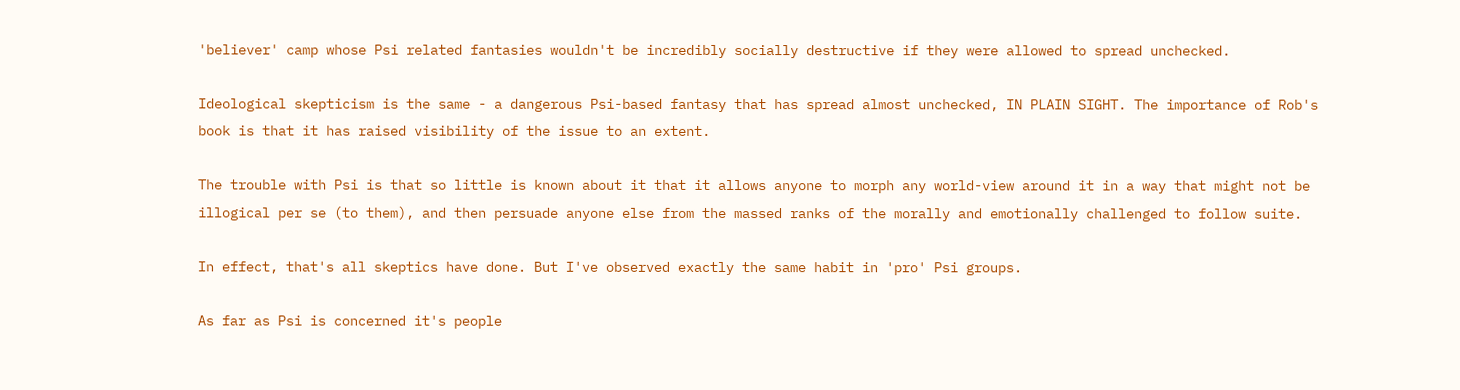'believer' camp whose Psi related fantasies wouldn't be incredibly socially destructive if they were allowed to spread unchecked.

Ideological skepticism is the same - a dangerous Psi-based fantasy that has spread almost unchecked, IN PLAIN SIGHT. The importance of Rob's book is that it has raised visibility of the issue to an extent.

The trouble with Psi is that so little is known about it that it allows anyone to morph any world-view around it in a way that might not be illogical per se (to them), and then persuade anyone else from the massed ranks of the morally and emotionally challenged to follow suite.

In effect, that's all skeptics have done. But I've observed exactly the same habit in 'pro' Psi groups.

As far as Psi is concerned it's people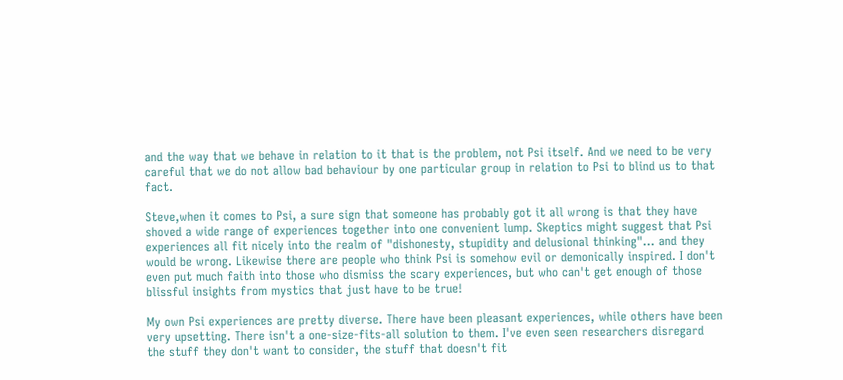and the way that we behave in relation to it that is the problem, not Psi itself. And we need to be very careful that we do not allow bad behaviour by one particular group in relation to Psi to blind us to that fact.

Steve,when it comes to Psi, a sure sign that someone has probably got it all wrong is that they have shoved a wide range of experiences together into one convenient lump. Skeptics might suggest that Psi experiences all fit nicely into the realm of "dishonesty, stupidity and delusional thinking"... and they would be wrong. Likewise there are people who think Psi is somehow evil or demonically inspired. I don't even put much faith into those who dismiss the scary experiences, but who can't get enough of those blissful insights from mystics that just have to be true!

My own Psi experiences are pretty diverse. There have been pleasant experiences, while others have been very upsetting. There isn't a one-size-fits-all solution to them. I've even seen researchers disregard the stuff they don't want to consider, the stuff that doesn't fit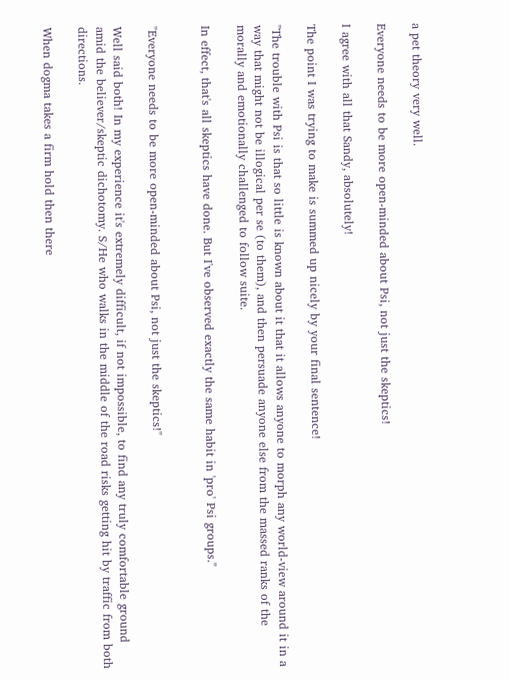a pet theory very well.

Everyone needs to be more open-minded about Psi, not just the skeptics!

I agree with all that Sandy, absolutely!

The point I was trying to make is summed up nicely by your final sentence!

"The trouble with Psi is that so little is known about it that it allows anyone to morph any world-view around it in a way that might not be illogical per se (to them), and then persuade anyone else from the massed ranks of the morally and emotionally challenged to follow suite.

In effect, that's all skeptics have done. But I've observed exactly the same habit in 'pro' Psi groups."


"Everyone needs to be more open-minded about Psi, not just the skeptics!"

Well said both! In my experience it's extremely difficult, if not impossible, to find any truly comfortable ground amid the believer/skeptic dichotomy. S/He who walks in the middle of the road risks getting hit by traffic from both directions.

When dogma takes a firm hold then there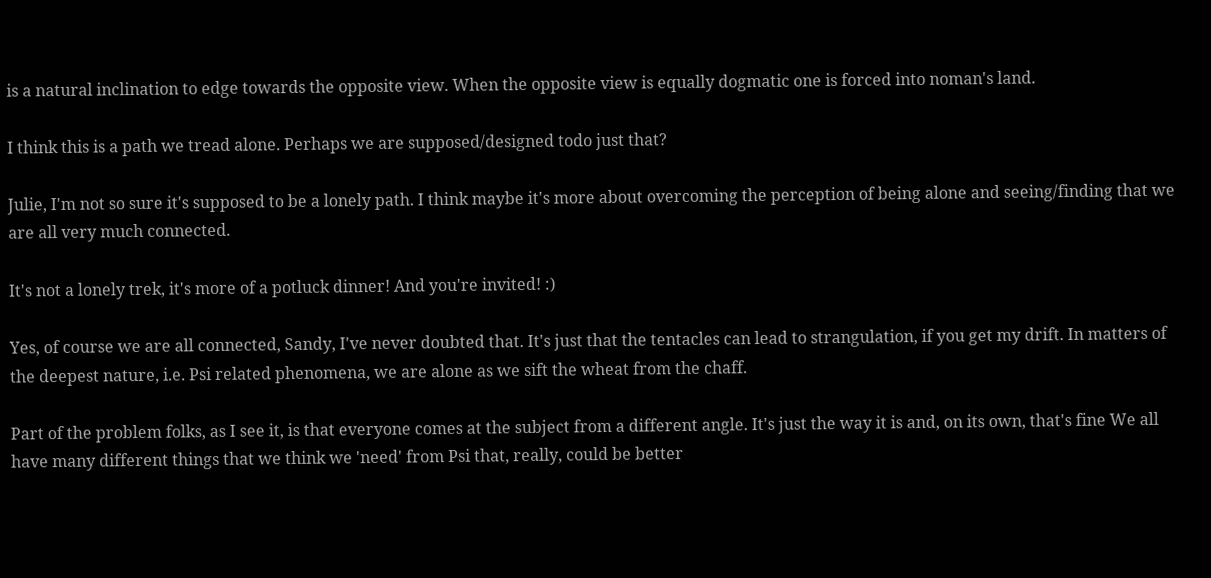is a natural inclination to edge towards the opposite view. When the opposite view is equally dogmatic one is forced into noman's land.

I think this is a path we tread alone. Perhaps we are supposed/designed todo just that?

Julie, I'm not so sure it's supposed to be a lonely path. I think maybe it's more about overcoming the perception of being alone and seeing/finding that we are all very much connected.

It's not a lonely trek, it's more of a potluck dinner! And you're invited! :)

Yes, of course we are all connected, Sandy, I've never doubted that. It's just that the tentacles can lead to strangulation, if you get my drift. In matters of the deepest nature, i.e. Psi related phenomena, we are alone as we sift the wheat from the chaff.

Part of the problem folks, as I see it, is that everyone comes at the subject from a different angle. It's just the way it is and, on its own, that's fine We all have many different things that we think we 'need' from Psi that, really, could be better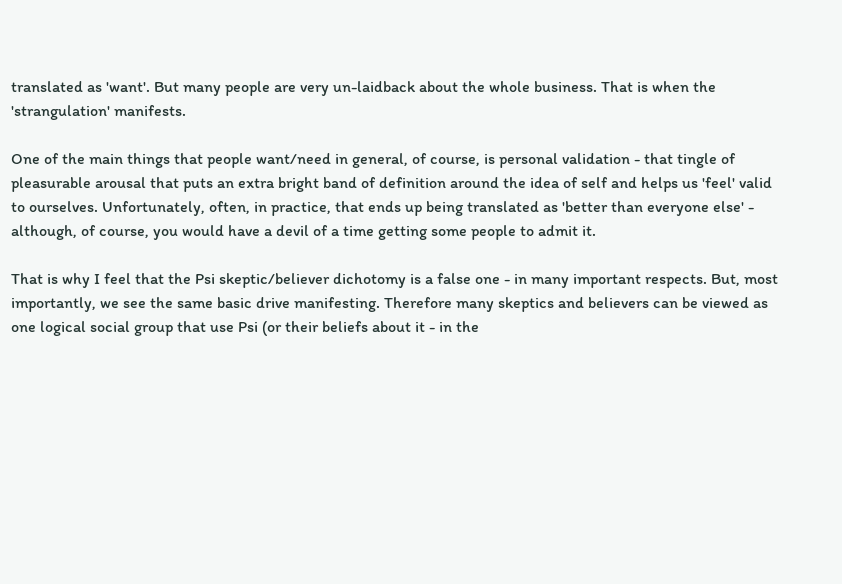translated as 'want'. But many people are very un-laidback about the whole business. That is when the 'strangulation' manifests.

One of the main things that people want/need in general, of course, is personal validation - that tingle of pleasurable arousal that puts an extra bright band of definition around the idea of self and helps us 'feel' valid to ourselves. Unfortunately, often, in practice, that ends up being translated as 'better than everyone else' - although, of course, you would have a devil of a time getting some people to admit it.

That is why I feel that the Psi skeptic/believer dichotomy is a false one - in many important respects. But, most importantly, we see the same basic drive manifesting. Therefore many skeptics and believers can be viewed as one logical social group that use Psi (or their beliefs about it - in the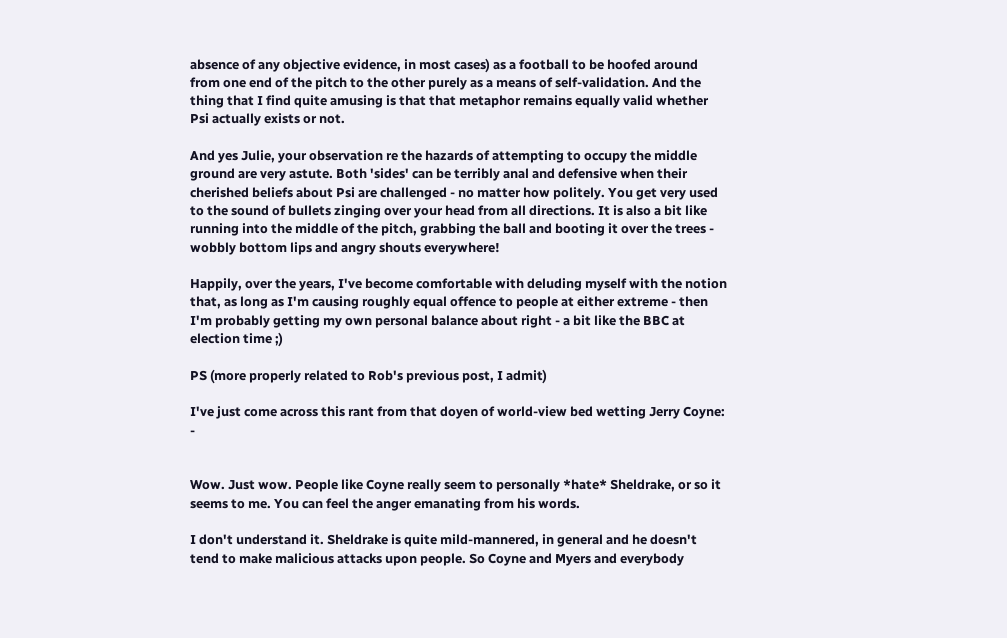absence of any objective evidence, in most cases) as a football to be hoofed around from one end of the pitch to the other purely as a means of self-validation. And the thing that I find quite amusing is that that metaphor remains equally valid whether Psi actually exists or not.

And yes Julie, your observation re the hazards of attempting to occupy the middle ground are very astute. Both 'sides' can be terribly anal and defensive when their cherished beliefs about Psi are challenged - no matter how politely. You get very used to the sound of bullets zinging over your head from all directions. It is also a bit like running into the middle of the pitch, grabbing the ball and booting it over the trees - wobbly bottom lips and angry shouts everywhere!

Happily, over the years, I've become comfortable with deluding myself with the notion that, as long as I'm causing roughly equal offence to people at either extreme - then I'm probably getting my own personal balance about right - a bit like the BBC at election time ;)

PS (more properly related to Rob's previous post, I admit)

I've just come across this rant from that doyen of world-view bed wetting Jerry Coyne: -


Wow. Just wow. People like Coyne really seem to personally *hate* Sheldrake, or so it seems to me. You can feel the anger emanating from his words.

I don't understand it. Sheldrake is quite mild-mannered, in general and he doesn't tend to make malicious attacks upon people. So Coyne and Myers and everybody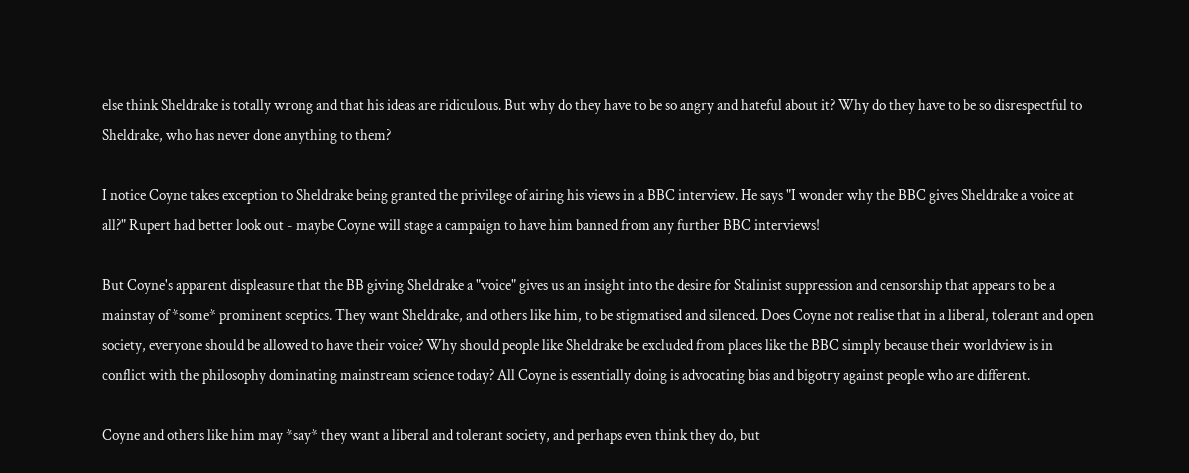else think Sheldrake is totally wrong and that his ideas are ridiculous. But why do they have to be so angry and hateful about it? Why do they have to be so disrespectful to Sheldrake, who has never done anything to them?

I notice Coyne takes exception to Sheldrake being granted the privilege of airing his views in a BBC interview. He says "I wonder why the BBC gives Sheldrake a voice at all?" Rupert had better look out - maybe Coyne will stage a campaign to have him banned from any further BBC interviews!

But Coyne's apparent displeasure that the BB giving Sheldrake a "voice" gives us an insight into the desire for Stalinist suppression and censorship that appears to be a mainstay of *some* prominent sceptics. They want Sheldrake, and others like him, to be stigmatised and silenced. Does Coyne not realise that in a liberal, tolerant and open society, everyone should be allowed to have their voice? Why should people like Sheldrake be excluded from places like the BBC simply because their worldview is in conflict with the philosophy dominating mainstream science today? All Coyne is essentially doing is advocating bias and bigotry against people who are different.

Coyne and others like him may *say* they want a liberal and tolerant society, and perhaps even think they do, but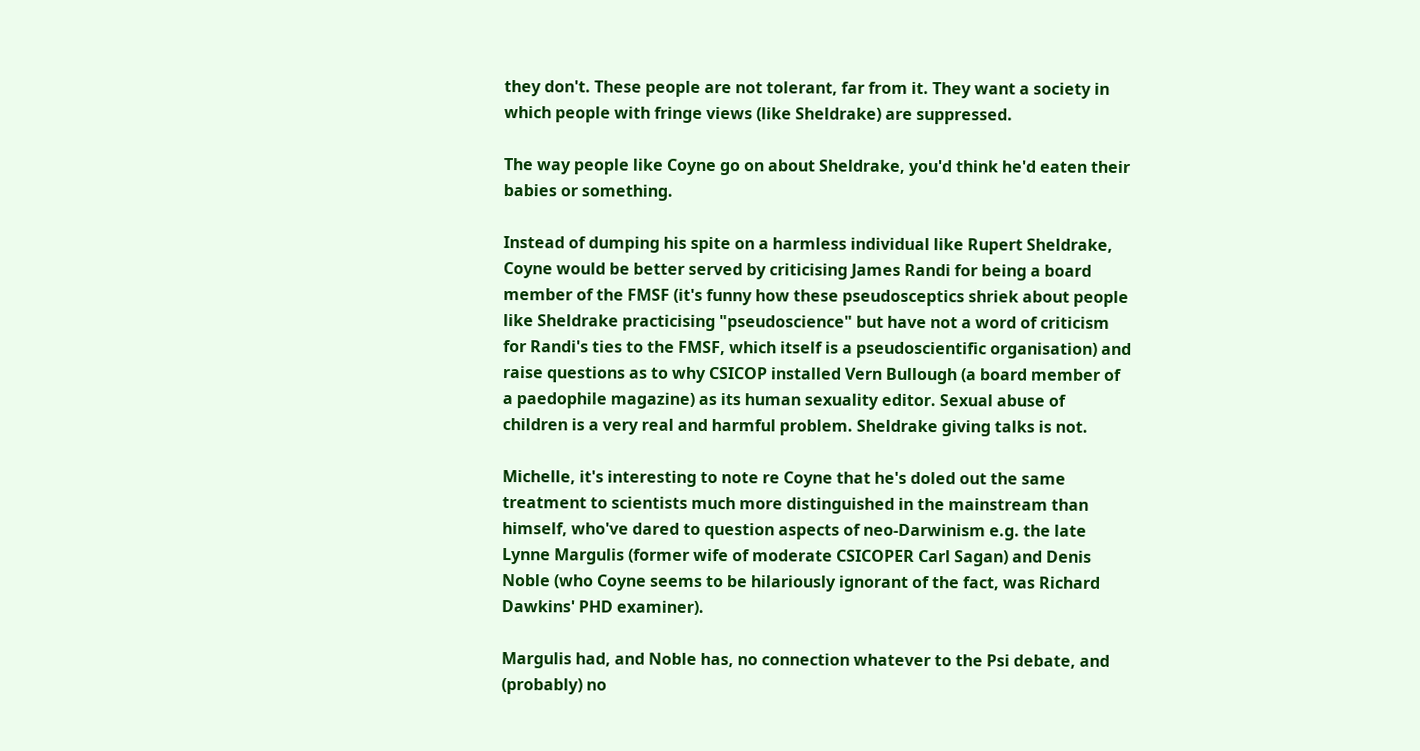they don't. These people are not tolerant, far from it. They want a society in which people with fringe views (like Sheldrake) are suppressed.

The way people like Coyne go on about Sheldrake, you'd think he'd eaten their babies or something.

Instead of dumping his spite on a harmless individual like Rupert Sheldrake, Coyne would be better served by criticising James Randi for being a board member of the FMSF (it's funny how these pseudosceptics shriek about people like Sheldrake practicising "pseudoscience" but have not a word of criticism for Randi's ties to the FMSF, which itself is a pseudoscientific organisation) and raise questions as to why CSICOP installed Vern Bullough (a board member of a paedophile magazine) as its human sexuality editor. Sexual abuse of children is a very real and harmful problem. Sheldrake giving talks is not.

Michelle, it's interesting to note re Coyne that he's doled out the same treatment to scientists much more distinguished in the mainstream than himself, who've dared to question aspects of neo-Darwinism e.g. the late Lynne Margulis (former wife of moderate CSICOPER Carl Sagan) and Denis Noble (who Coyne seems to be hilariously ignorant of the fact, was Richard Dawkins' PHD examiner).

Margulis had, and Noble has, no connection whatever to the Psi debate, and (probably) no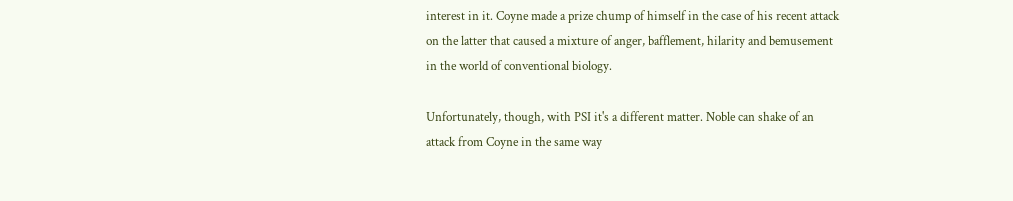interest in it. Coyne made a prize chump of himself in the case of his recent attack on the latter that caused a mixture of anger, bafflement, hilarity and bemusement in the world of conventional biology.

Unfortunately, though, with PSI it's a different matter. Noble can shake of an attack from Coyne in the same way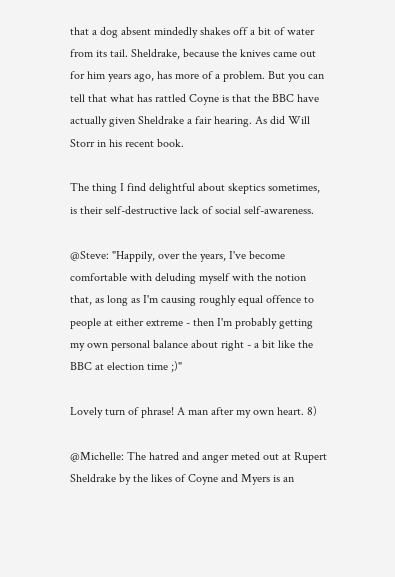that a dog absent mindedly shakes off a bit of water from its tail. Sheldrake, because the knives came out for him years ago, has more of a problem. But you can tell that what has rattled Coyne is that the BBC have actually given Sheldrake a fair hearing. As did Will Storr in his recent book.

The thing I find delightful about skeptics sometimes, is their self-destructive lack of social self-awareness.

@Steve: "Happily, over the years, I've become comfortable with deluding myself with the notion that, as long as I'm causing roughly equal offence to people at either extreme - then I'm probably getting my own personal balance about right - a bit like the BBC at election time ;)"

Lovely turn of phrase! A man after my own heart. 8)

@Michelle: The hatred and anger meted out at Rupert Sheldrake by the likes of Coyne and Myers is an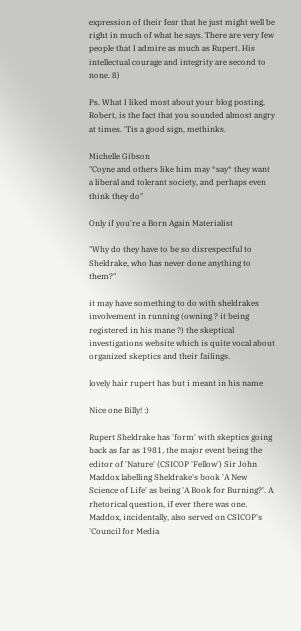expression of their fear that he just might well be right in much of what he says. There are very few people that I admire as much as Rupert. His intellectual courage and integrity are second to none. 8)

Ps. What I liked most about your blog posting, Robert, is the fact that you sounded almost angry at times. 'Tis a good sign, methinks.

Michelle Gibson
"Coyne and others like him may *say* they want a liberal and tolerant society, and perhaps even think they do"

Only if you're a Born Again Materialist

"Why do they have to be so disrespectful to Sheldrake, who has never done anything to them?"

it may have something to do with sheldrakes involvement in running (owning ? it being registered in his mane ?) the skeptical investigations website which is quite vocal about organized skeptics and their failings.

lovely hair rupert has but i meant in his name

Nice one Billy! :)

Rupert Sheldrake has 'form' with skeptics going back as far as 1981, the major event being the editor of 'Nature' (CSICOP 'Fellow') Sir John Maddox labelling Sheldrake's book 'A New Science of Life' as being 'A Book for Burning?'. A rhetorical question, if ever there was one. Maddox, incidentally, also served on CSICOP's 'Council for Media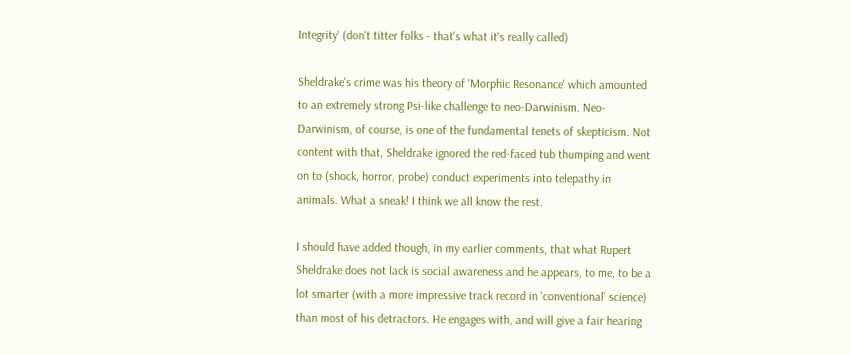Integrity' (don't titter folks - that's what it's really called)

Sheldrake's crime was his theory of 'Morphic Resonance' which amounted to an extremely strong Psi-like challenge to neo-Darwinism. Neo-Darwinism, of course, is one of the fundamental tenets of skepticism. Not content with that, Sheldrake ignored the red-faced tub thumping and went on to (shock, horror, probe) conduct experiments into telepathy in animals. What a sneak! I think we all know the rest.

I should have added though, in my earlier comments, that what Rupert Sheldrake does not lack is social awareness and he appears, to me, to be a lot smarter (with a more impressive track record in 'conventional' science) than most of his detractors. He engages with, and will give a fair hearing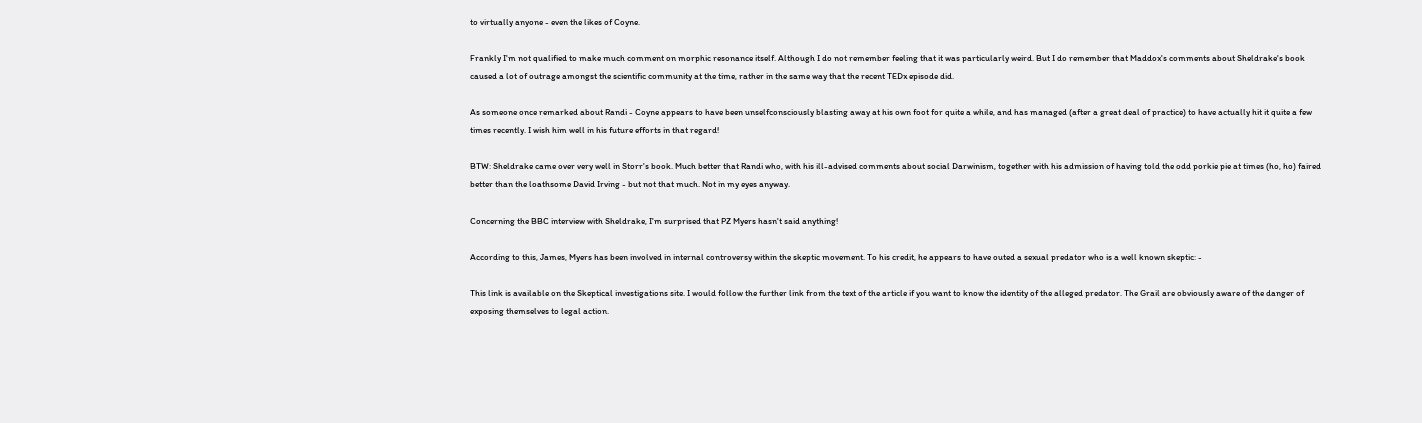to virtually anyone - even the likes of Coyne.

Frankly I'm not qualified to make much comment on morphic resonance itself. Although I do not remember feeling that it was particularly weird. But I do remember that Maddox's comments about Sheldrake's book caused a lot of outrage amongst the scientific community at the time, rather in the same way that the recent TEDx episode did.

As someone once remarked about Randi - Coyne appears to have been unselfconsciously blasting away at his own foot for quite a while, and has managed (after a great deal of practice) to have actually hit it quite a few times recently. I wish him well in his future efforts in that regard!

BTW: Sheldrake came over very well in Storr's book. Much better that Randi who, with his ill-advised comments about social Darwinism, together with his admission of having told the odd porkie pie at times (ho, ho) faired better than the loathsome David Irving - but not that much. Not in my eyes anyway.

Concerning the BBC interview with Sheldrake, I'm surprised that PZ Myers hasn't said anything!

According to this, James, Myers has been involved in internal controversy within the skeptic movement. To his credit, he appears to have outed a sexual predator who is a well known skeptic: -

This link is available on the Skeptical investigations site. I would follow the further link from the text of the article if you want to know the identity of the alleged predator. The Grail are obviously aware of the danger of exposing themselves to legal action.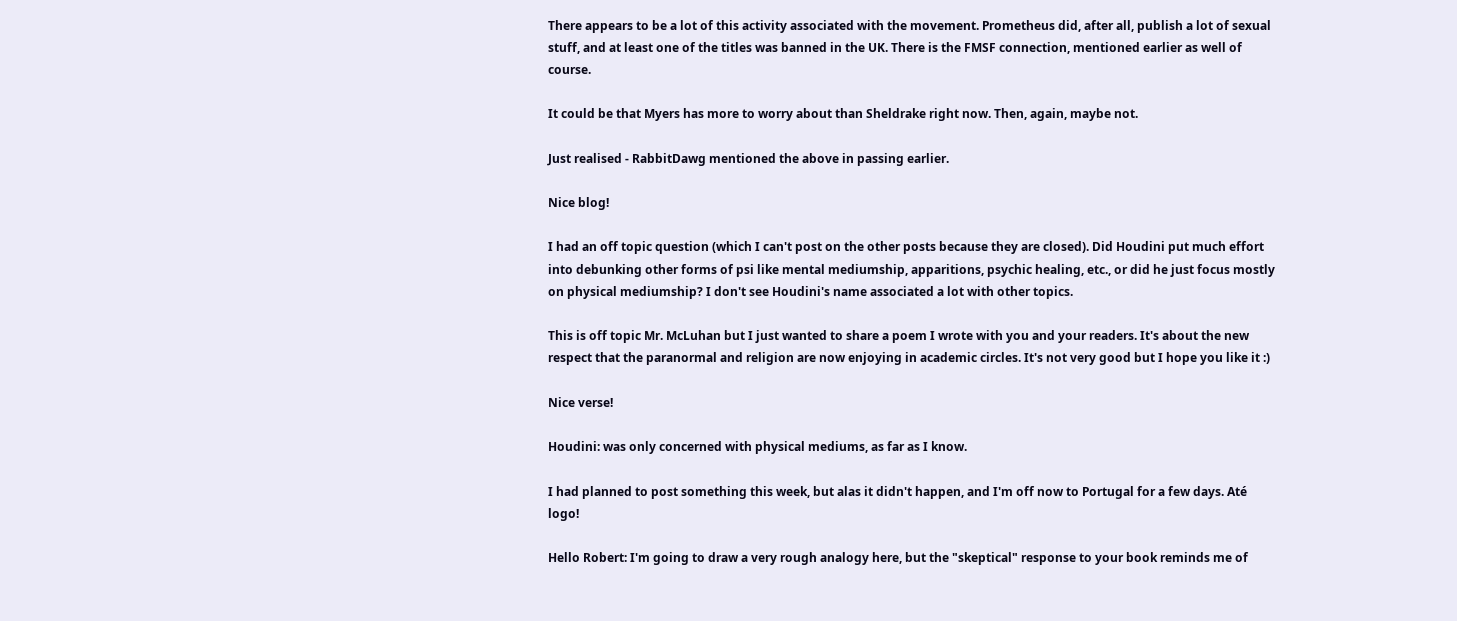There appears to be a lot of this activity associated with the movement. Prometheus did, after all, publish a lot of sexual stuff, and at least one of the titles was banned in the UK. There is the FMSF connection, mentioned earlier as well of course.

It could be that Myers has more to worry about than Sheldrake right now. Then, again, maybe not.

Just realised - RabbitDawg mentioned the above in passing earlier.

Nice blog!

I had an off topic question (which I can't post on the other posts because they are closed). Did Houdini put much effort into debunking other forms of psi like mental mediumship, apparitions, psychic healing, etc., or did he just focus mostly on physical mediumship? I don't see Houdini's name associated a lot with other topics.

This is off topic Mr. McLuhan but I just wanted to share a poem I wrote with you and your readers. It's about the new respect that the paranormal and religion are now enjoying in academic circles. It's not very good but I hope you like it :)

Nice verse!

Houdini: was only concerned with physical mediums, as far as I know.

I had planned to post something this week, but alas it didn't happen, and I'm off now to Portugal for a few days. Até logo!

Hello Robert: I'm going to draw a very rough analogy here, but the "skeptical" response to your book reminds me of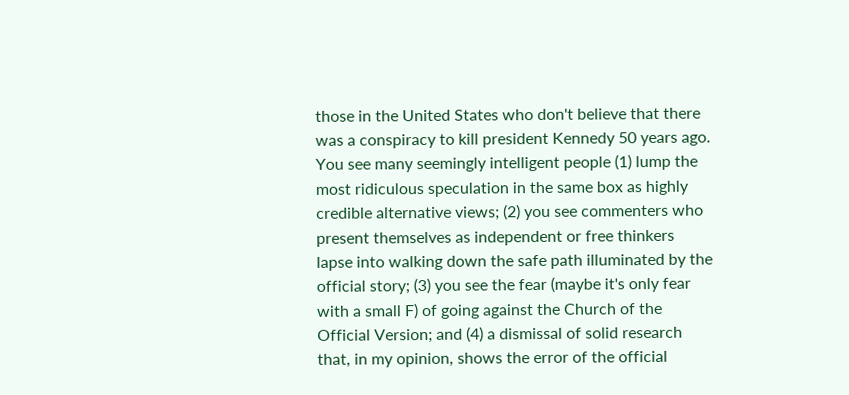those in the United States who don't believe that there was a conspiracy to kill president Kennedy 50 years ago. You see many seemingly intelligent people (1) lump the most ridiculous speculation in the same box as highly credible alternative views; (2) you see commenters who present themselves as independent or free thinkers lapse into walking down the safe path illuminated by the official story; (3) you see the fear (maybe it's only fear with a small F) of going against the Church of the Official Version; and (4) a dismissal of solid research that, in my opinion, shows the error of the official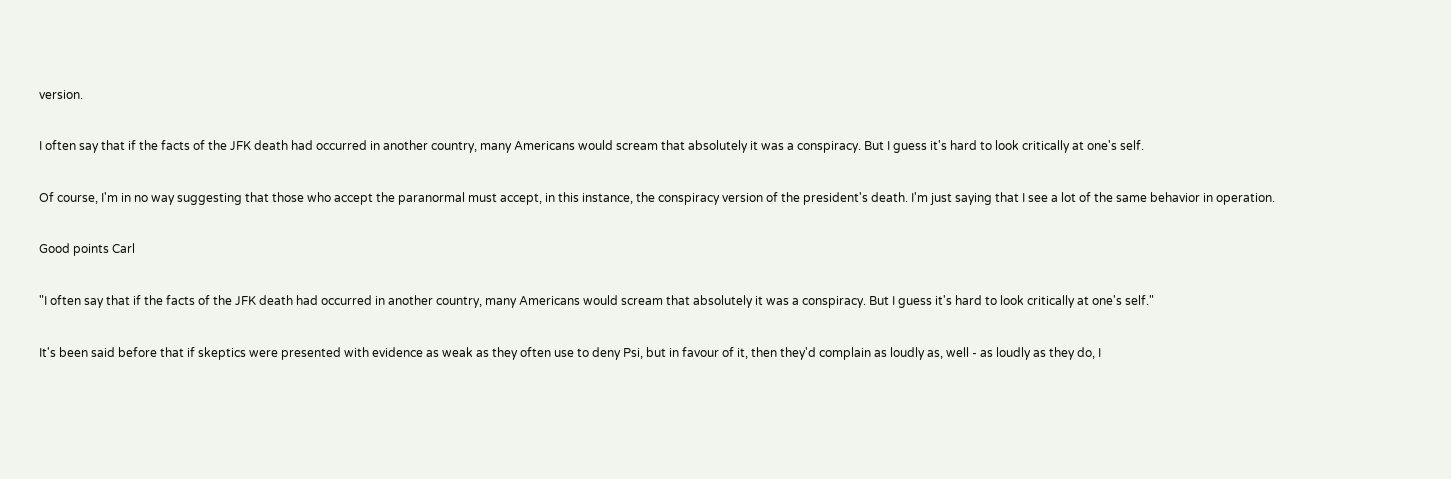version.

I often say that if the facts of the JFK death had occurred in another country, many Americans would scream that absolutely it was a conspiracy. But I guess it's hard to look critically at one's self.

Of course, I'm in no way suggesting that those who accept the paranormal must accept, in this instance, the conspiracy version of the president's death. I'm just saying that I see a lot of the same behavior in operation.

Good points Carl

"I often say that if the facts of the JFK death had occurred in another country, many Americans would scream that absolutely it was a conspiracy. But I guess it's hard to look critically at one's self."

It's been said before that if skeptics were presented with evidence as weak as they often use to deny Psi, but in favour of it, then they'd complain as loudly as, well - as loudly as they do, I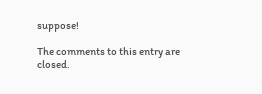suppose!

The comments to this entry are closed.